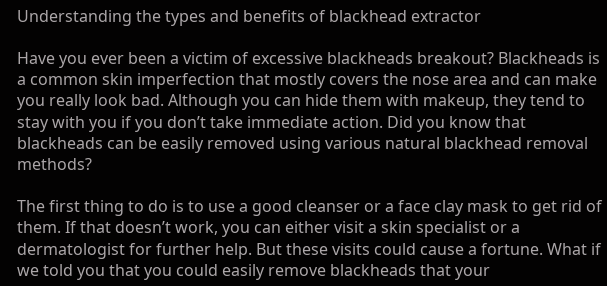Understanding the types and benefits of blackhead extractor

Have you ever been a victim of excessive blackheads breakout? Blackheads is a common skin imperfection that mostly covers the nose area and can make you really look bad. Although you can hide them with makeup, they tend to stay with you if you don’t take immediate action. Did you know that blackheads can be easily removed using various natural blackhead removal methods?

The first thing to do is to use a good cleanser or a face clay mask to get rid of them. If that doesn’t work, you can either visit a skin specialist or a dermatologist for further help. But these visits could cause a fortune. What if we told you that you could easily remove blackheads that your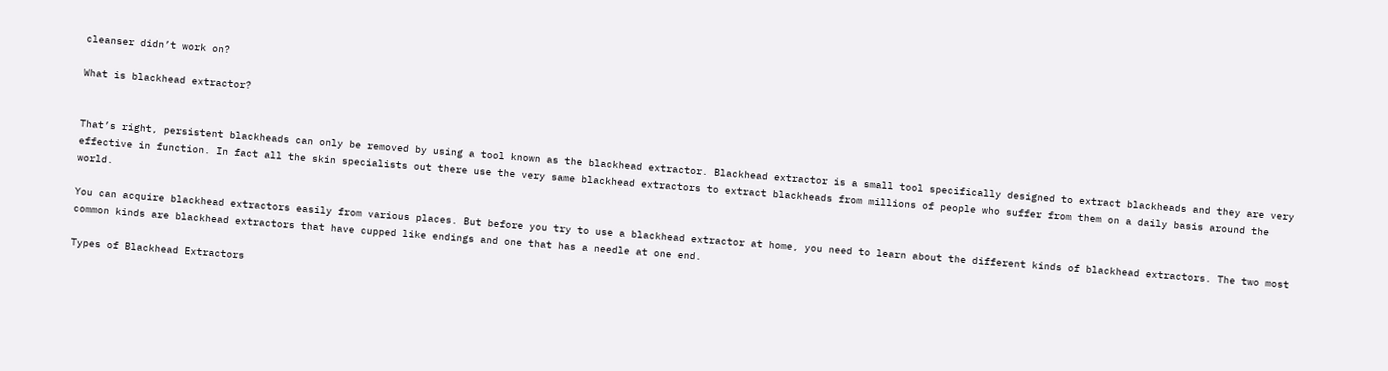cleanser didn’t work on?

What is blackhead extractor?


That’s right, persistent blackheads can only be removed by using a tool known as the blackhead extractor. Blackhead extractor is a small tool specifically designed to extract blackheads and they are very effective in function. In fact all the skin specialists out there use the very same blackhead extractors to extract blackheads from millions of people who suffer from them on a daily basis around the world.

You can acquire blackhead extractors easily from various places. But before you try to use a blackhead extractor at home, you need to learn about the different kinds of blackhead extractors. The two most common kinds are blackhead extractors that have cupped like endings and one that has a needle at one end.

Types of Blackhead Extractors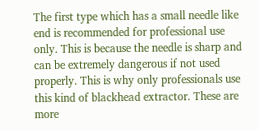The first type which has a small needle like end is recommended for professional use only. This is because the needle is sharp and can be extremely dangerous if not used properly. This is why only professionals use this kind of blackhead extractor. These are more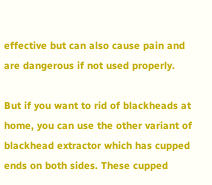effective but can also cause pain and are dangerous if not used properly.

But if you want to rid of blackheads at home, you can use the other variant of blackhead extractor which has cupped ends on both sides. These cupped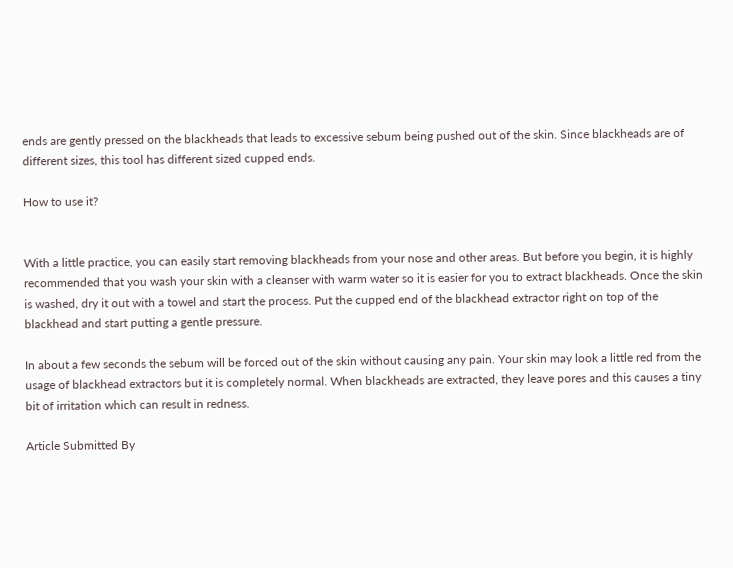ends are gently pressed on the blackheads that leads to excessive sebum being pushed out of the skin. Since blackheads are of different sizes, this tool has different sized cupped ends.

How to use it?


With a little practice, you can easily start removing blackheads from your nose and other areas. But before you begin, it is highly recommended that you wash your skin with a cleanser with warm water so it is easier for you to extract blackheads. Once the skin is washed, dry it out with a towel and start the process. Put the cupped end of the blackhead extractor right on top of the blackhead and start putting a gentle pressure.

In about a few seconds the sebum will be forced out of the skin without causing any pain. Your skin may look a little red from the usage of blackhead extractors but it is completely normal. When blackheads are extracted, they leave pores and this causes a tiny bit of irritation which can result in redness.

Article Submitted By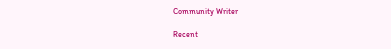Community Writer

Recent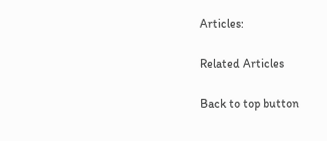Articles:

Related Articles

Back to top button